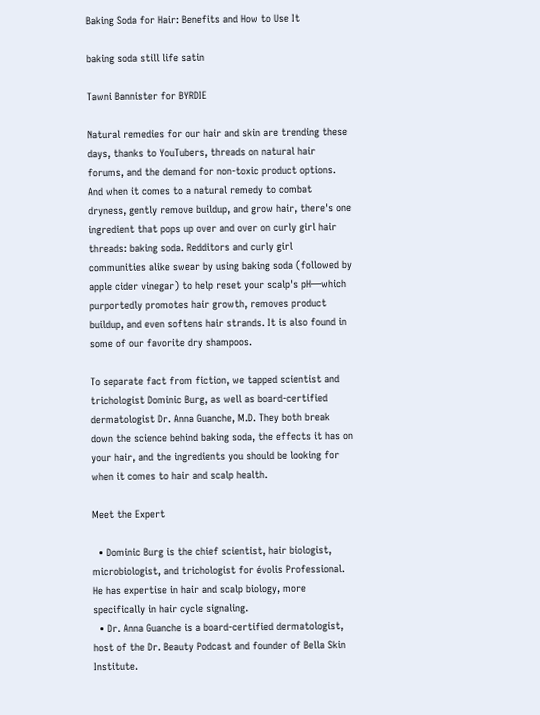Baking Soda for Hair: Benefits and How to Use It

baking soda still life satin

Tawni Bannister for BYRDIE

Natural remedies for our hair and skin are trending these days, thanks to YouTubers, threads on natural hair forums, and the demand for non-toxic product options. And when it comes to a natural remedy to combat dryness, gently remove buildup, and grow hair, there's one ingredient that pops up over and over on curly girl hair threads: baking soda. Redditors and curly girl communities alike swear by using baking soda (followed by apple cider vinegar) to help reset your scalp's pH—which purportedly promotes hair growth, removes product buildup, and even softens hair strands. It is also found in some of our favorite dry shampoos.

To separate fact from fiction, we tapped scientist and trichologist Dominic Burg, as well as board-certified dermatologist Dr. Anna Guanche, M.D. They both break down the science behind baking soda, the effects it has on your hair, and the ingredients you should be looking for when it comes to hair and scalp health.

Meet the Expert

  • Dominic Burg is the chief scientist, hair biologist, microbiologist, and trichologist for évolis Professional. He has expertise in hair and scalp biology, more specifically in hair cycle signaling.
  • Dr. Anna Guanche is a board-certified dermatologist, host of the Dr. Beauty Podcast and founder of Bella Skin Institute.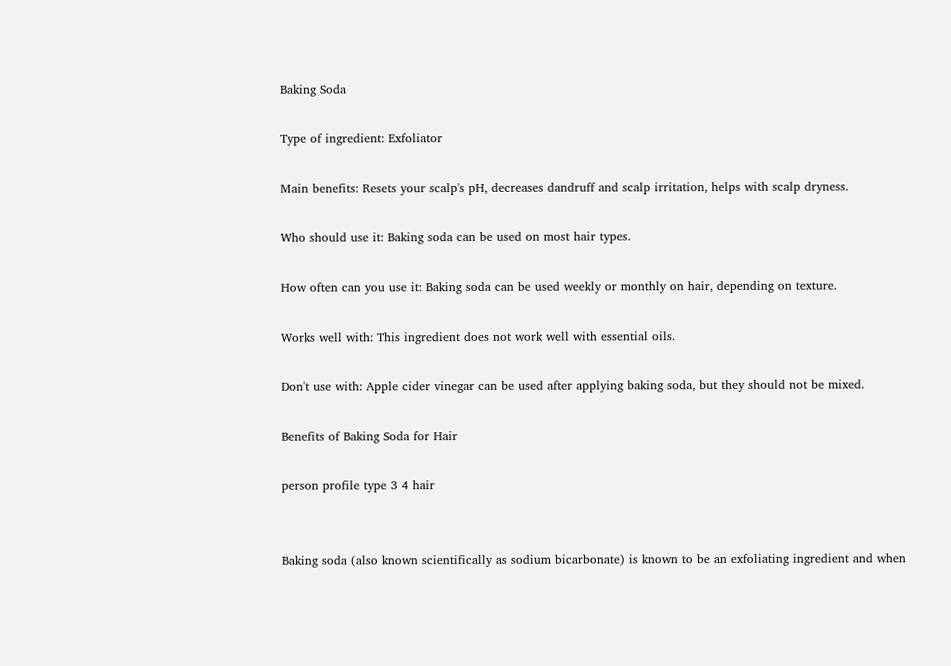Baking Soda

Type of ingredient: Exfoliator

Main benefits: Resets your scalp's pH, decreases dandruff and scalp irritation, helps with scalp dryness.

Who should use it: Baking soda can be used on most hair types.

How often can you use it: Baking soda can be used weekly or monthly on hair, depending on texture.

Works well with: This ingredient does not work well with essential oils.

Don't use with: Apple cider vinegar can be used after applying baking soda, but they should not be mixed.

Benefits of Baking Soda for Hair

person profile type 3 4 hair


Baking soda (also known scientifically as sodium bicarbonate) is known to be an exfoliating ingredient and when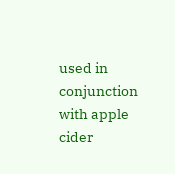used in conjunction with apple cider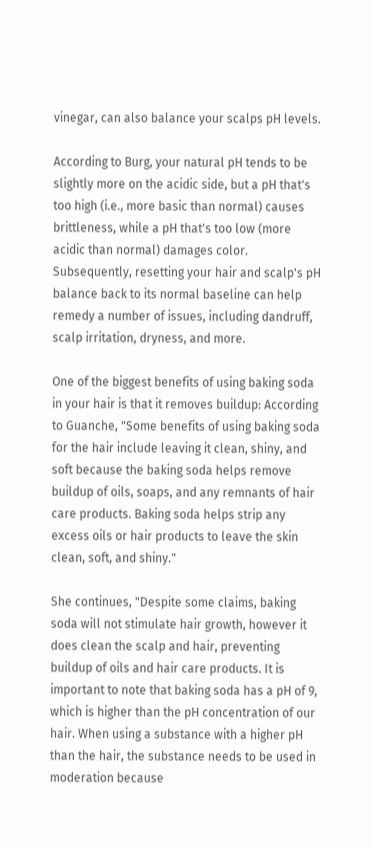vinegar, can also balance your scalps pH levels.

According to Burg, your natural pH tends to be slightly more on the acidic side, but a pH that's too high (i.e., more basic than normal) causes brittleness, while a pH that's too low (more acidic than normal) damages color. Subsequently, resetting your hair and scalp's pH balance back to its normal baseline can help remedy a number of issues, including dandruff, scalp irritation, dryness, and more.

One of the biggest benefits of using baking soda in your hair is that it removes buildup: According to Guanche, "Some benefits of using baking soda for the hair include leaving it clean, shiny, and soft because the baking soda helps remove buildup of oils, soaps, and any remnants of hair care products. Baking soda helps strip any excess oils or hair products to leave the skin clean, soft, and shiny."

She continues, "Despite some claims, baking soda will not stimulate hair growth, however it does clean the scalp and hair, preventing buildup of oils and hair care products. It is important to note that baking soda has a pH of 9, which is higher than the pH concentration of our hair. When using a substance with a higher pH than the hair, the substance needs to be used in moderation because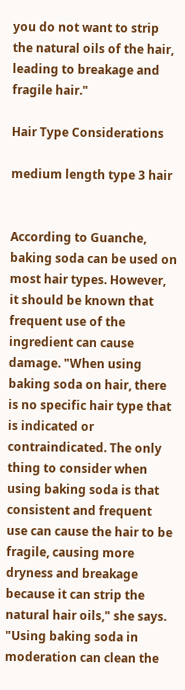you do not want to strip the natural oils of the hair, leading to breakage and fragile hair."

Hair Type Considerations

medium length type 3 hair


According to Guanche, baking soda can be used on most hair types. However, it should be known that frequent use of the ingredient can cause damage. "When using baking soda on hair, there is no specific hair type that is indicated or contraindicated. The only thing to consider when using baking soda is that consistent and frequent use can cause the hair to be fragile, causing more dryness and breakage because it can strip the natural hair oils," she says. "Using baking soda in moderation can clean the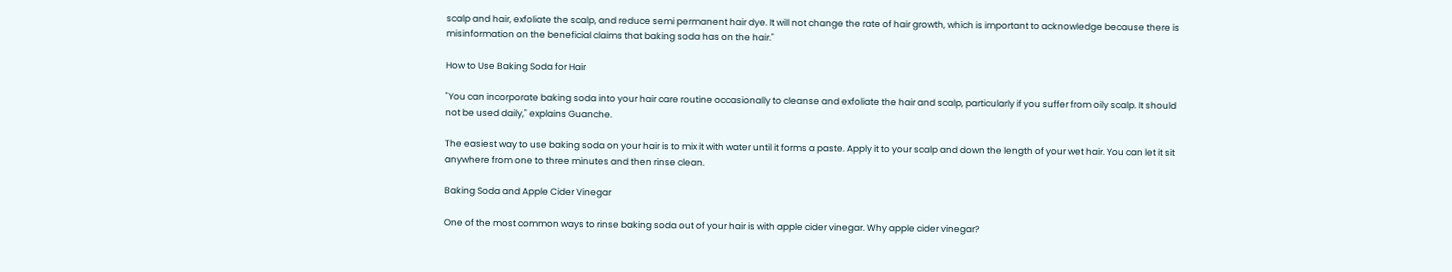scalp and hair, exfoliate the scalp, and reduce semi permanent hair dye. It will not change the rate of hair growth, which is important to acknowledge because there is misinformation on the beneficial claims that baking soda has on the hair."

How to Use Baking Soda for Hair

"You can incorporate baking soda into your hair care routine occasionally to cleanse and exfoliate the hair and scalp, particularly if you suffer from oily scalp. It should not be used daily," explains Guanche.

The easiest way to use baking soda on your hair is to mix it with water until it forms a paste. Apply it to your scalp and down the length of your wet hair. You can let it sit anywhere from one to three minutes and then rinse clean.

Baking Soda and Apple Cider Vinegar

One of the most common ways to rinse baking soda out of your hair is with apple cider vinegar. Why apple cider vinegar?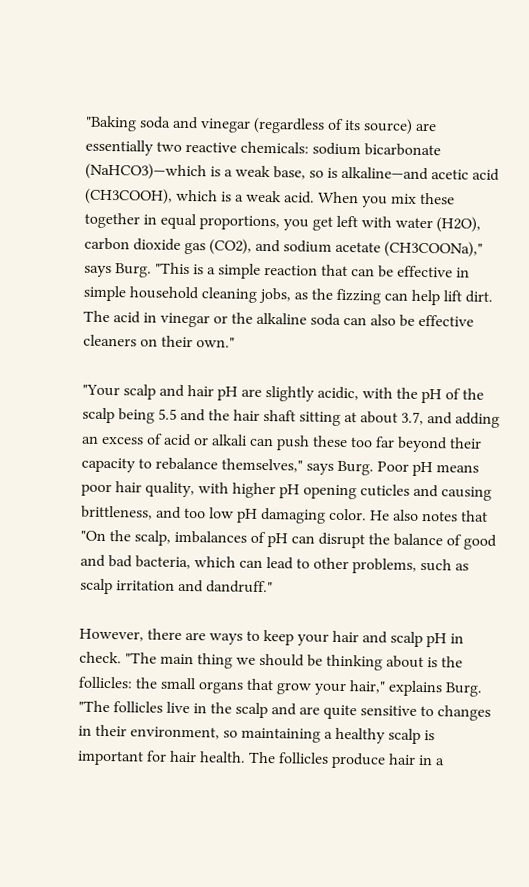"Baking soda and vinegar (regardless of its source) are essentially two reactive chemicals: sodium bicarbonate (NaHCO3)—which is a weak base, so is alkaline—and acetic acid (CH3COOH), which is a weak acid. When you mix these together in equal proportions, you get left with water (H2O), carbon dioxide gas (CO2), and sodium acetate (CH3COONa)," says Burg. "This is a simple reaction that can be effective in simple household cleaning jobs, as the fizzing can help lift dirt. The acid in vinegar or the alkaline soda can also be effective cleaners on their own."

"Your scalp and hair pH are slightly acidic, with the pH of the scalp being 5.5 and the hair shaft sitting at about 3.7, and adding an excess of acid or alkali can push these too far beyond their capacity to rebalance themselves," says Burg. Poor pH means poor hair quality, with higher pH opening cuticles and causing brittleness, and too low pH damaging color. He also notes that "On the scalp, imbalances of pH can disrupt the balance of good and bad bacteria, which can lead to other problems, such as scalp irritation and dandruff."

However, there are ways to keep your hair and scalp pH in check. "The main thing we should be thinking about is the follicles: the small organs that grow your hair," explains Burg. "The follicles live in the scalp and are quite sensitive to changes in their environment, so maintaining a healthy scalp is important for hair health. The follicles produce hair in a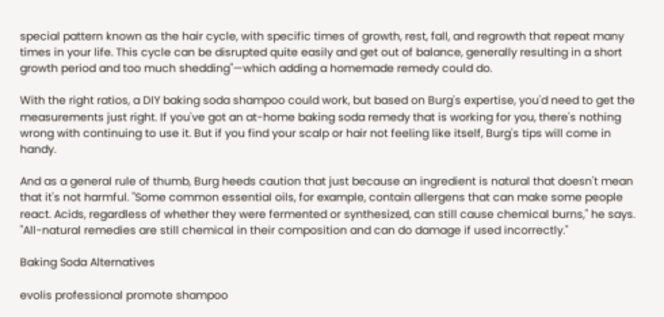special pattern known as the hair cycle, with specific times of growth, rest, fall, and regrowth that repeat many times in your life. This cycle can be disrupted quite easily and get out of balance, generally resulting in a short growth period and too much shedding"—which adding a homemade remedy could do.

With the right ratios, a DIY baking soda shampoo could work, but based on Burg's expertise, you'd need to get the measurements just right. If you've got an at-home baking soda remedy that is working for you, there's nothing wrong with continuing to use it. But if you find your scalp or hair not feeling like itself, Burg's tips will come in handy.

And as a general rule of thumb, Burg heeds caution that just because an ingredient is natural that doesn't mean that it's not harmful. "Some common essential oils, for example, contain allergens that can make some people react. Acids, regardless of whether they were fermented or synthesized, can still cause chemical burns," he says. "All-natural remedies are still chemical in their composition and can do damage if used incorrectly."

Baking Soda Alternatives

evolis professional promote shampoo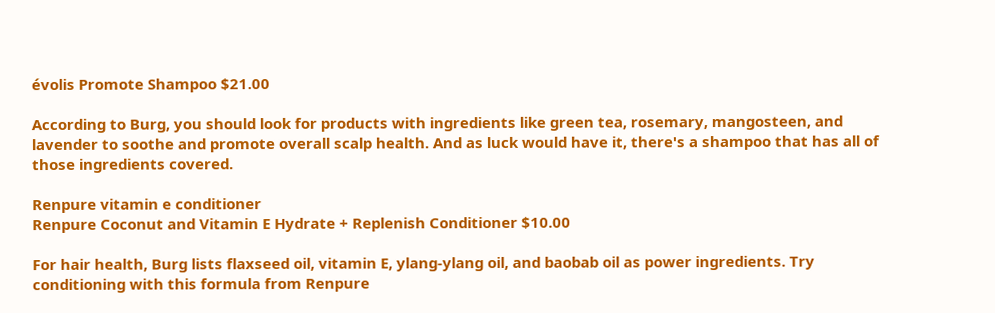évolis Promote Shampoo $21.00

According to Burg, you should look for products with ingredients like green tea, rosemary, mangosteen, and lavender to soothe and promote overall scalp health. And as luck would have it, there's a shampoo that has all of those ingredients covered.

Renpure vitamin e conditioner
Renpure Coconut and Vitamin E Hydrate + Replenish Conditioner $10.00

For hair health, Burg lists flaxseed oil, vitamin E, ylang-ylang oil, and baobab oil as power ingredients. Try conditioning with this formula from Renpure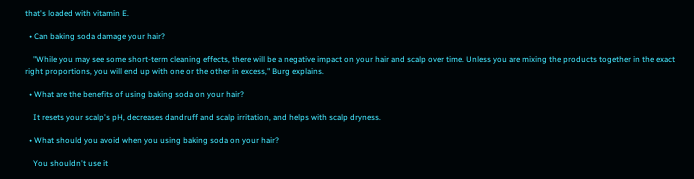that's loaded with vitamin E.

  • Can baking soda damage your hair?

    "While you may see some short-term cleaning effects, there will be a negative impact on your hair and scalp over time. Unless you are mixing the products together in the exact right proportions, you will end up with one or the other in excess," Burg explains.

  • What are the benefits of using baking soda on your hair?

    It resets your scalp's pH, decreases dandruff and scalp irritation, and helps with scalp dryness.

  • What should you avoid when you using baking soda on your hair?

    You shouldn't use it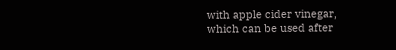with apple cider vinegar, which can be used after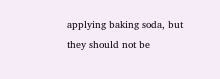applying baking soda, but they should not be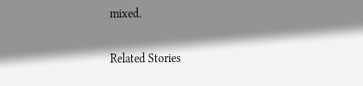mixed.

Related Stories